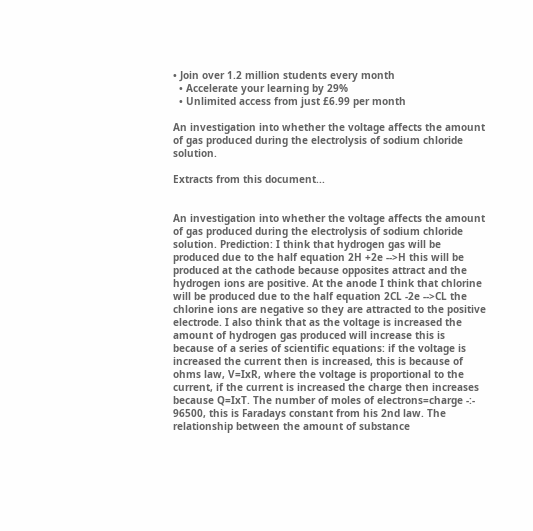• Join over 1.2 million students every month
  • Accelerate your learning by 29%
  • Unlimited access from just £6.99 per month

An investigation into whether the voltage affects the amount of gas produced during the electrolysis of sodium chloride solution.

Extracts from this document...


An investigation into whether the voltage affects the amount of gas produced during the electrolysis of sodium chloride solution. Prediction: I think that hydrogen gas will be produced due to the half equation 2H +2e -->H this will be produced at the cathode because opposites attract and the hydrogen ions are positive. At the anode I think that chlorine will be produced due to the half equation 2CL -2e -->CL the chlorine ions are negative so they are attracted to the positive electrode. I also think that as the voltage is increased the amount of hydrogen gas produced will increase this is because of a series of scientific equations: if the voltage is increased the current then is increased, this is because of ohms law, V=IxR, where the voltage is proportional to the current, if the current is increased the charge then increases because Q=IxT. The number of moles of electrons=charge -:- 96500, this is Faradays constant from his 2nd law. The relationship between the amount of substance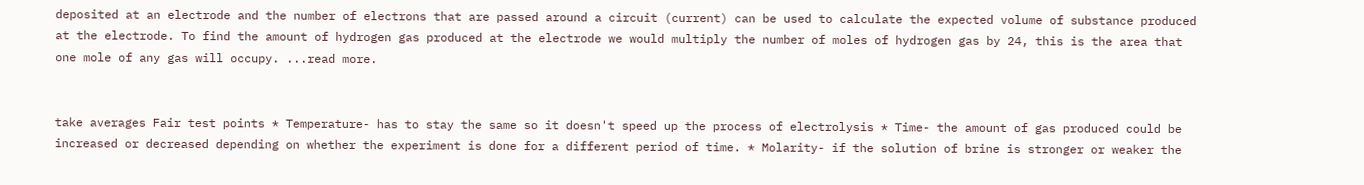deposited at an electrode and the number of electrons that are passed around a circuit (current) can be used to calculate the expected volume of substance produced at the electrode. To find the amount of hydrogen gas produced at the electrode we would multiply the number of moles of hydrogen gas by 24, this is the area that one mole of any gas will occupy. ...read more.


take averages Fair test points * Temperature- has to stay the same so it doesn't speed up the process of electrolysis * Time- the amount of gas produced could be increased or decreased depending on whether the experiment is done for a different period of time. * Molarity- if the solution of brine is stronger or weaker the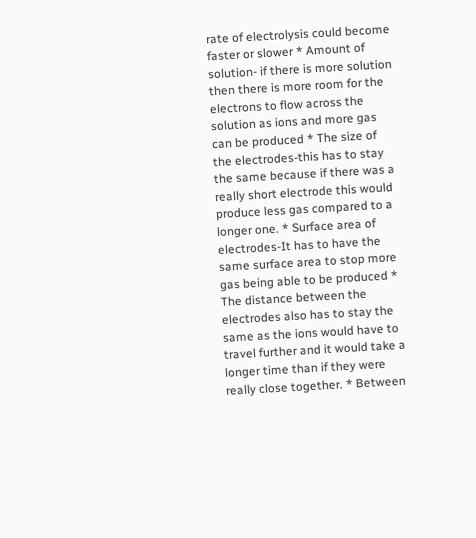rate of electrolysis could become faster or slower * Amount of solution- if there is more solution then there is more room for the electrons to flow across the solution as ions and more gas can be produced * The size of the electrodes-this has to stay the same because if there was a really short electrode this would produce less gas compared to a longer one. * Surface area of electrodes-It has to have the same surface area to stop more gas being able to be produced * The distance between the electrodes also has to stay the same as the ions would have to travel further and it would take a longer time than if they were really close together. * Between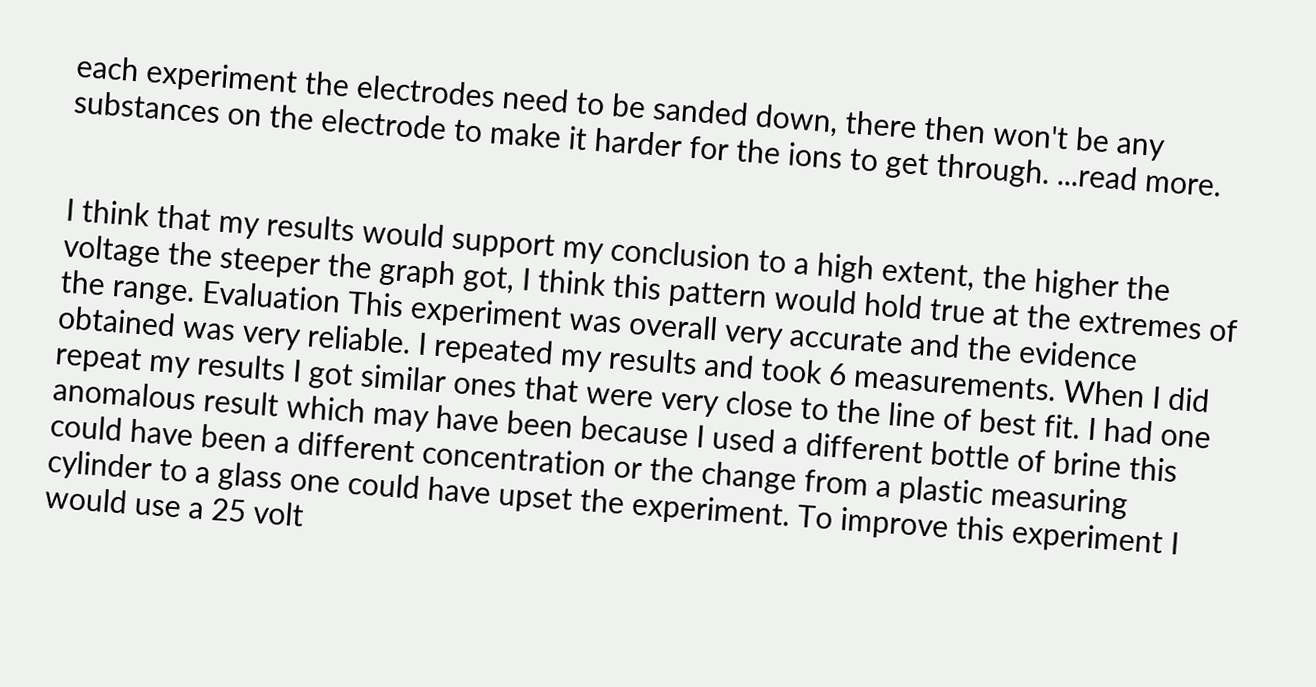each experiment the electrodes need to be sanded down, there then won't be any substances on the electrode to make it harder for the ions to get through. ...read more.


I think that my results would support my conclusion to a high extent, the higher the voltage the steeper the graph got, I think this pattern would hold true at the extremes of the range. Evaluation This experiment was overall very accurate and the evidence obtained was very reliable. I repeated my results and took 6 measurements. When I did repeat my results I got similar ones that were very close to the line of best fit. I had one anomalous result which may have been because I used a different bottle of brine this could have been a different concentration or the change from a plastic measuring cylinder to a glass one could have upset the experiment. To improve this experiment I would use a 25 volt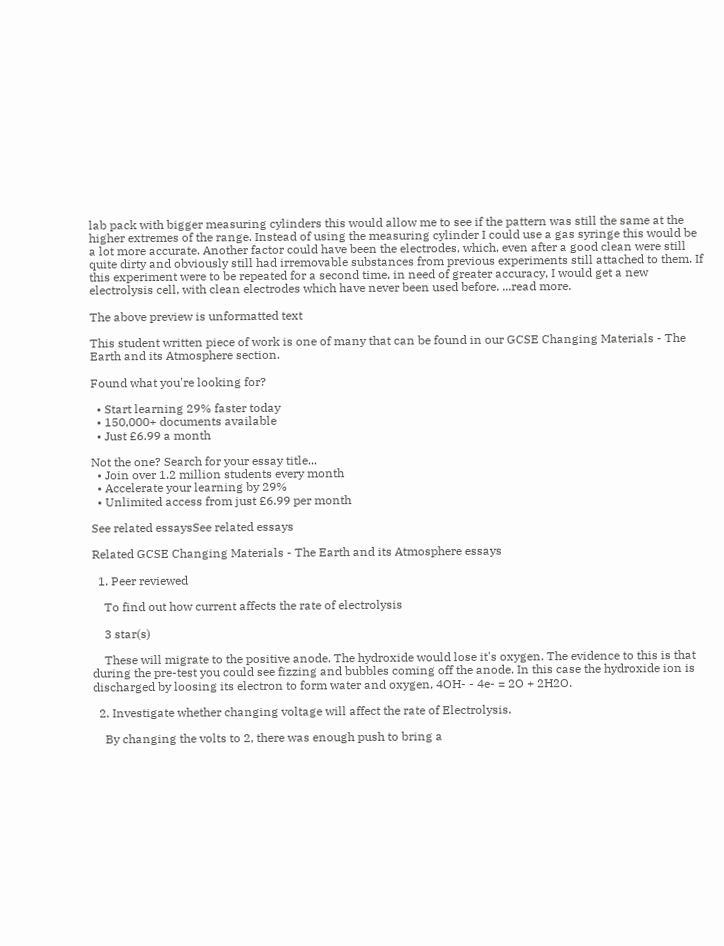lab pack with bigger measuring cylinders this would allow me to see if the pattern was still the same at the higher extremes of the range. Instead of using the measuring cylinder I could use a gas syringe this would be a lot more accurate. Another factor could have been the electrodes, which, even after a good clean were still quite dirty and obviously still had irremovable substances from previous experiments still attached to them. If this experiment were to be repeated for a second time, in need of greater accuracy, I would get a new electrolysis cell, with clean electrodes which have never been used before. ...read more.

The above preview is unformatted text

This student written piece of work is one of many that can be found in our GCSE Changing Materials - The Earth and its Atmosphere section.

Found what you're looking for?

  • Start learning 29% faster today
  • 150,000+ documents available
  • Just £6.99 a month

Not the one? Search for your essay title...
  • Join over 1.2 million students every month
  • Accelerate your learning by 29%
  • Unlimited access from just £6.99 per month

See related essaysSee related essays

Related GCSE Changing Materials - The Earth and its Atmosphere essays

  1. Peer reviewed

    To find out how current affects the rate of electrolysis

    3 star(s)

    These will migrate to the positive anode. The hydroxide would lose it's oxygen. The evidence to this is that during the pre-test you could see fizzing and bubbles coming off the anode. In this case the hydroxide ion is discharged by loosing its electron to form water and oxygen, 4OH- - 4e- = 2O + 2H2O.

  2. Investigate whether changing voltage will affect the rate of Electrolysis.

    By changing the volts to 2, there was enough push to bring a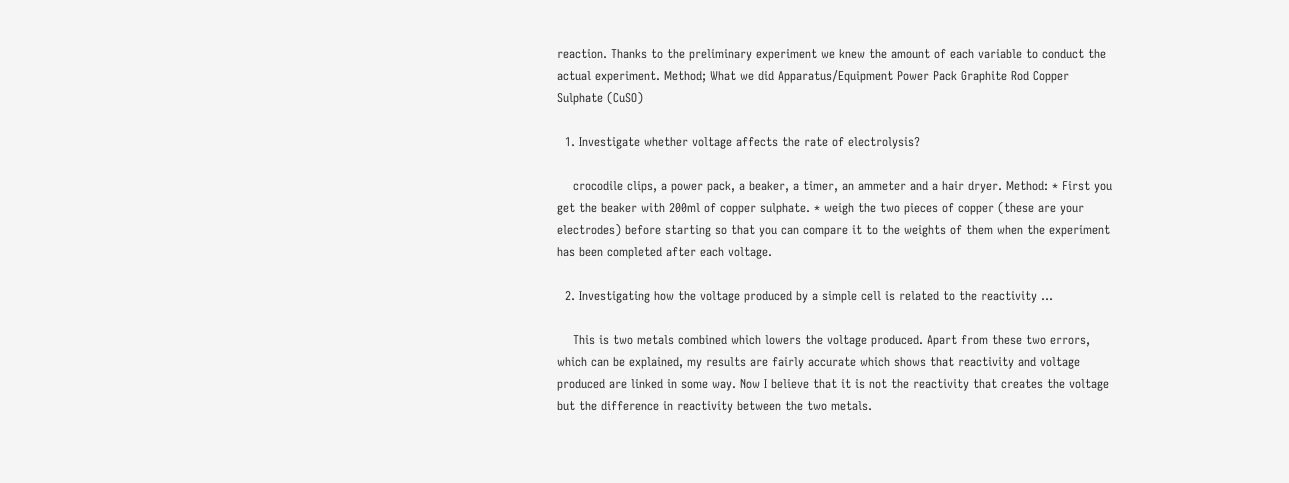reaction. Thanks to the preliminary experiment we knew the amount of each variable to conduct the actual experiment. Method; What we did Apparatus/Equipment Power Pack Graphite Rod Copper Sulphate (CuSO)

  1. Investigate whether voltage affects the rate of electrolysis?

    crocodile clips, a power pack, a beaker, a timer, an ammeter and a hair dryer. Method: * First you get the beaker with 200ml of copper sulphate. * weigh the two pieces of copper (these are your electrodes) before starting so that you can compare it to the weights of them when the experiment has been completed after each voltage.

  2. Investigating how the voltage produced by a simple cell is related to the reactivity ...

    This is two metals combined which lowers the voltage produced. Apart from these two errors, which can be explained, my results are fairly accurate which shows that reactivity and voltage produced are linked in some way. Now I believe that it is not the reactivity that creates the voltage but the difference in reactivity between the two metals.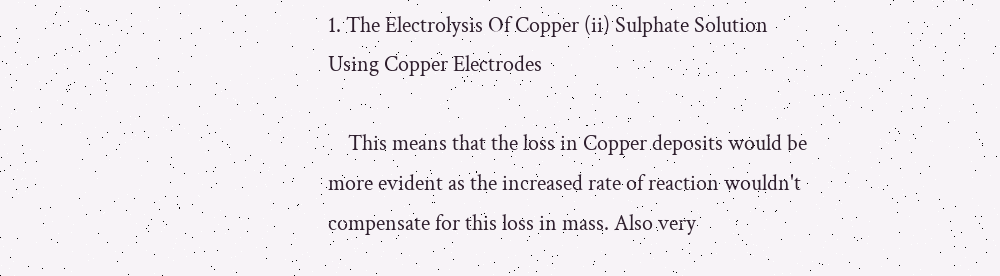1. The Electrolysis Of Copper (ii) Sulphate Solution Using Copper Electrodes

    This means that the loss in Copper deposits would be more evident as the increased rate of reaction wouldn't compensate for this loss in mass. Also very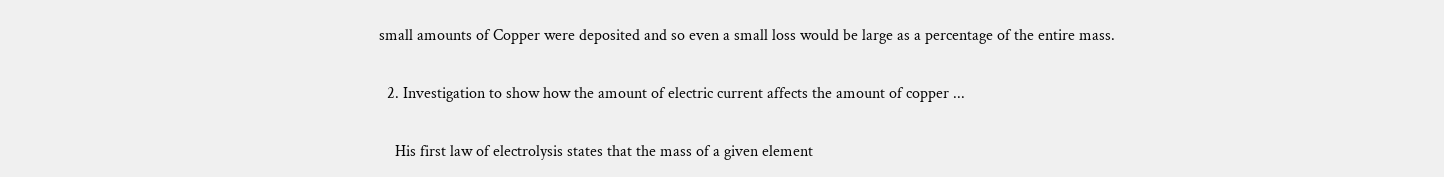small amounts of Copper were deposited and so even a small loss would be large as a percentage of the entire mass.

  2. Investigation to show how the amount of electric current affects the amount of copper ...

    His first law of electrolysis states that the mass of a given element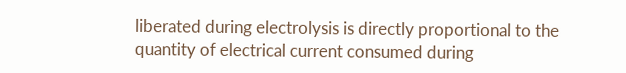liberated during electrolysis is directly proportional to the quantity of electrical current consumed during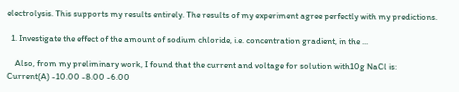electrolysis. This supports my results entirely. The results of my experiment agree perfectly with my predictions.

  1. Investigate the effect of the amount of sodium chloride, i.e. concentration gradient, in the ...

    Also, from my preliminary work, I found that the current and voltage for solution with10g NaCl is: Current(A) -10.00 -8.00 -6.00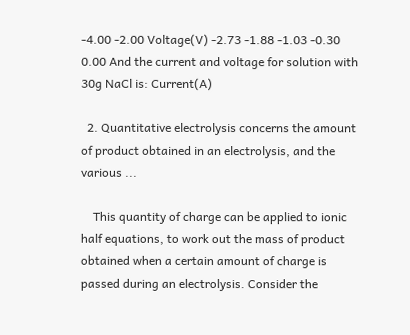-4.00 -2.00 Voltage(V) -2.73 -1.88 -1.03 -0.30 0.00 And the current and voltage for solution with 30g NaCl is: Current(A)

  2. Quantitative electrolysis concerns the amount of product obtained in an electrolysis, and the various ...

    This quantity of charge can be applied to ionic half equations, to work out the mass of product obtained when a certain amount of charge is passed during an electrolysis. Consider the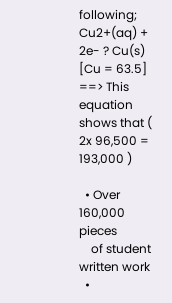following; Cu2+(aq) + 2e- ? Cu(s) [Cu = 63.5] ==> This equation shows that ( 2x 96,500 = 193,000 )

  • Over 160,000 pieces
    of student written work
  •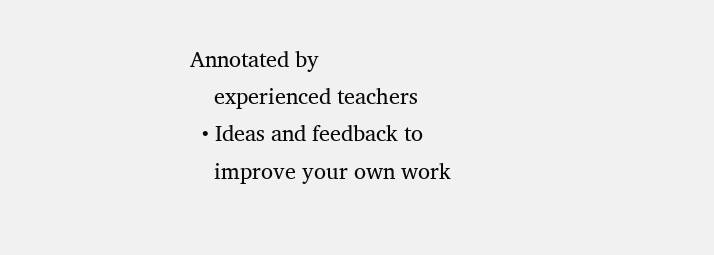Annotated by
    experienced teachers
  • Ideas and feedback to
    improve your own work